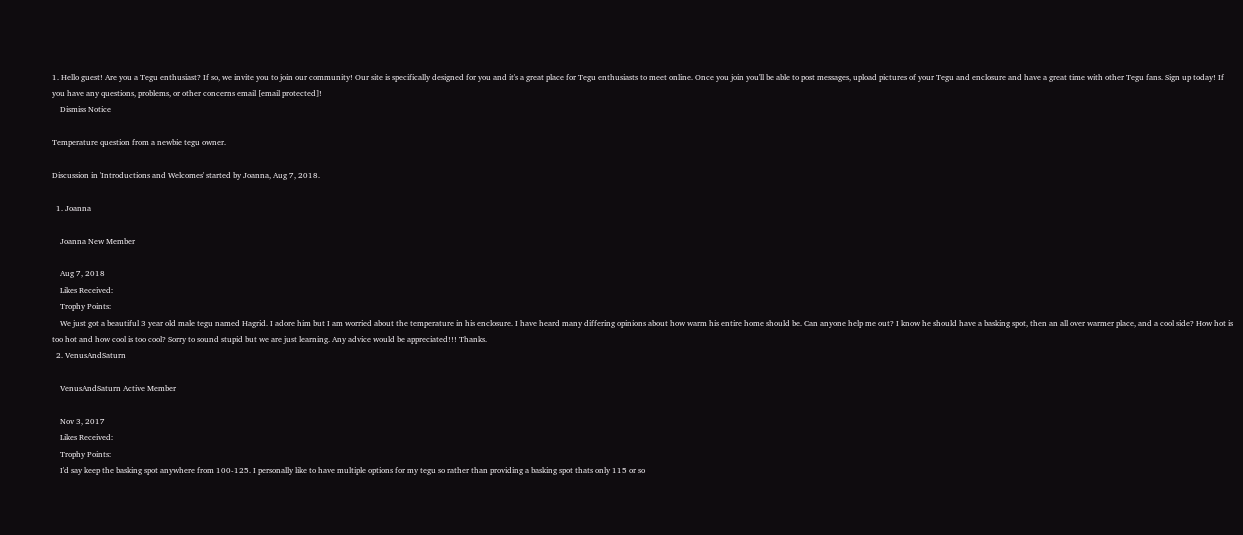1. Hello guest! Are you a Tegu enthusiast? If so, we invite you to join our community! Our site is specifically designed for you and it's a great place for Tegu enthusiasts to meet online. Once you join you'll be able to post messages, upload pictures of your Tegu and enclosure and have a great time with other Tegu fans. Sign up today! If you have any questions, problems, or other concerns email [email protected]!
    Dismiss Notice

Temperature question from a newbie tegu owner.

Discussion in 'Introductions and Welcomes' started by Joanna, Aug 7, 2018.

  1. Joanna

    Joanna New Member

    Aug 7, 2018
    Likes Received:
    Trophy Points:
    We just got a beautiful 3 year old male tegu named Hagrid. I adore him but I am worried about the temperature in his enclosure. I have heard many differing opinions about how warm his entire home should be. Can anyone help me out? I know he should have a basking spot, then an all over warmer place, and a cool side? How hot is too hot and how cool is too cool? Sorry to sound stupid but we are just learning. Any advice would be appreciated!!! Thanks.
  2. VenusAndSaturn

    VenusAndSaturn Active Member

    Nov 3, 2017
    Likes Received:
    Trophy Points:
    I'd say keep the basking spot anywhere from 100-125. I personally like to have multiple options for my tegu so rather than providing a basking spot thats only 115 or so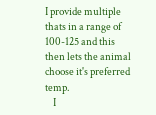I provide multiple thats in a range of 100-125 and this then lets the animal choose it's preferred temp.
    I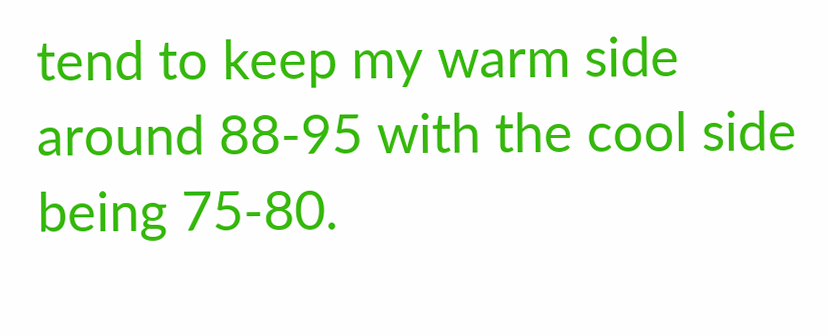tend to keep my warm side around 88-95 with the cool side being 75-80.